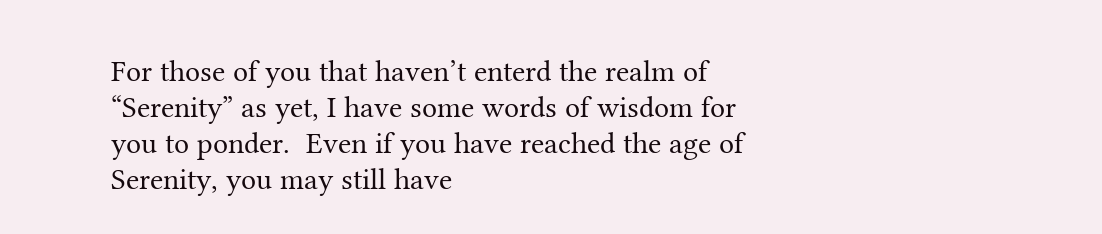For those of you that haven’t enterd the realm of “Serenity” as yet, I have some words of wisdom for you to ponder.  Even if you have reached the age of Serenity, you may still have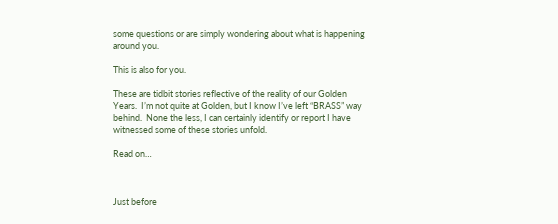some questions or are simply wondering about what is happening around you.

This is also for you.

These are tidbit stories reflective of the reality of our Golden Years.  I’m not quite at Golden, but I know I’ve left “BRASS” way behind.  None the less, I can certainly identify or report I have witnessed some of these stories unfold.

Read on…



Just before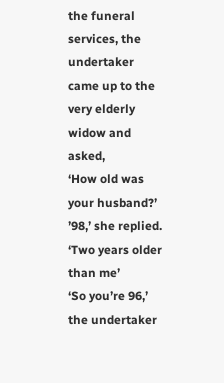the funeral services, the undertaker came up to the very elderly widow and asked,
‘How old was your husband?’ ’98,’ she replied.
‘Two years older than me’
‘So you’re 96,’ the undertaker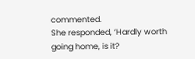commented.
She responded, ‘Hardly worth going home, is it?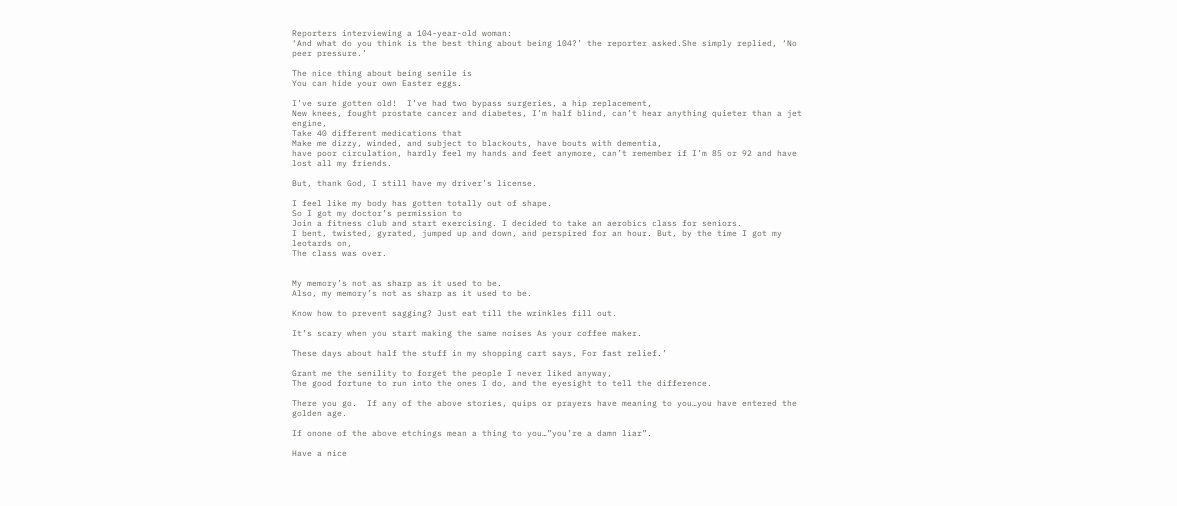Reporters interviewing a 104-year-old woman:
‘And what do you think is the best thing about being 104?’ the reporter asked.She simply replied, ‘No peer pressure.’

The nice thing about being senile is
You can hide your own Easter eggs.

I’ve sure gotten old!  I’ve had two bypass surgeries, a hip replacement,
New knees, fought prostate cancer and diabetes, I’m half blind, can’t hear anything quieter than a jet engine,
Take 40 different medications that
Make me dizzy, winded, and subject to blackouts, have bouts with dementia,
have poor circulation, hardly feel my hands and feet anymore, can’t remember if I’m 85 or 92 and have lost all my friends.

But, thank God, I still have my driver’s license.

I feel like my body has gotten totally out of shape.
So I got my doctor’s permission to
Join a fitness club and start exercising. I decided to take an aerobics class for seniors.
I bent, twisted, gyrated, jumped up and down, and perspired for an hour. But, by the time I got my leotards on,
The class was over.


My memory’s not as sharp as it used to be.
Also, my memory’s not as sharp as it used to be.

Know how to prevent sagging? Just eat till the wrinkles fill out.

It’s scary when you start making the same noises As your coffee maker.

These days about half the stuff in my shopping cart says, For fast relief.’

Grant me the senility to forget the people I never liked anyway,
The good fortune to run into the ones I do, and the eyesight to tell the difference.

There you go.  If any of the above stories, quips or prayers have meaning to you…you have entered the golden age.

If onone of the above etchings mean a thing to you…”you’re a damn liar”.

Have a nice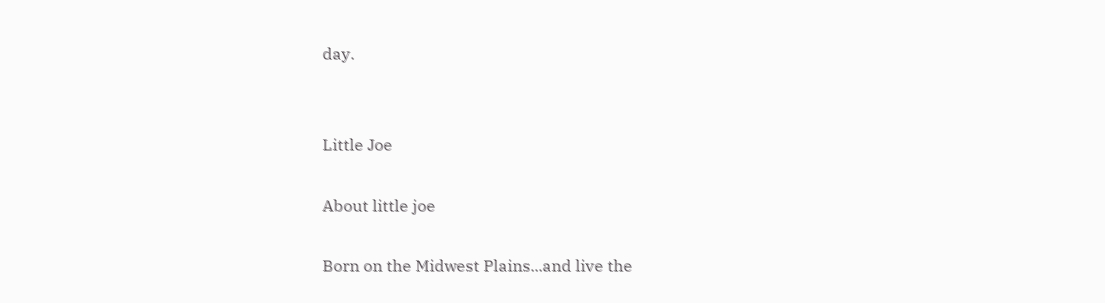day.


Little Joe

About little joe

Born on the Midwest Plains...and live the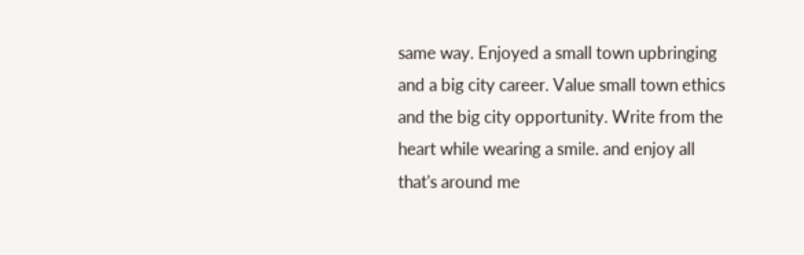same way. Enjoyed a small town upbringing and a big city career. Value small town ethics and the big city opportunity. Write from the heart while wearing a smile. and enjoy all that's around me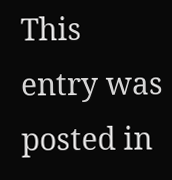This entry was posted in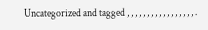Uncategorized and tagged , , , , , , , , , , , , , , , , , .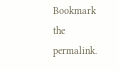Bookmark the permalink.